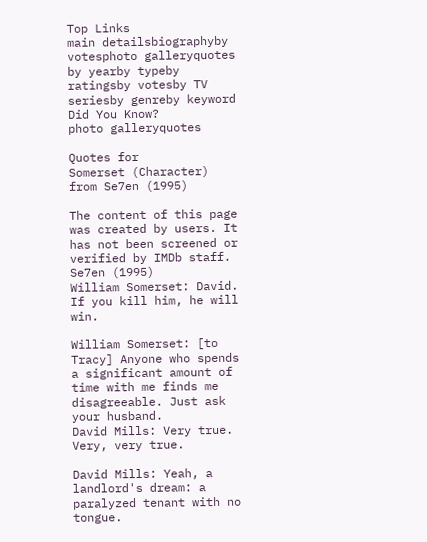Top Links
main detailsbiographyby votesphoto galleryquotes
by yearby typeby ratingsby votesby TV seriesby genreby keyword
Did You Know?
photo galleryquotes

Quotes for
Somerset (Character)
from Se7en (1995)

The content of this page was created by users. It has not been screened or verified by IMDb staff.
Se7en (1995)
William Somerset: David. If you kill him, he will win.

William Somerset: [to Tracy] Anyone who spends a significant amount of time with me finds me disagreeable. Just ask your husband.
David Mills: Very true. Very, very true.

David Mills: Yeah, a landlord's dream: a paralyzed tenant with no tongue.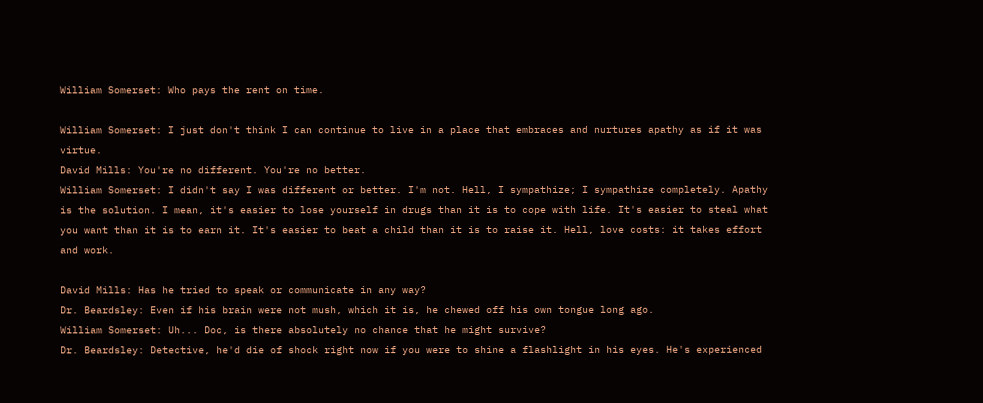William Somerset: Who pays the rent on time.

William Somerset: I just don't think I can continue to live in a place that embraces and nurtures apathy as if it was virtue.
David Mills: You're no different. You're no better.
William Somerset: I didn't say I was different or better. I'm not. Hell, I sympathize; I sympathize completely. Apathy is the solution. I mean, it's easier to lose yourself in drugs than it is to cope with life. It's easier to steal what you want than it is to earn it. It's easier to beat a child than it is to raise it. Hell, love costs: it takes effort and work.

David Mills: Has he tried to speak or communicate in any way?
Dr. Beardsley: Even if his brain were not mush, which it is, he chewed off his own tongue long ago.
William Somerset: Uh... Doc, is there absolutely no chance that he might survive?
Dr. Beardsley: Detective, he'd die of shock right now if you were to shine a flashlight in his eyes. He's experienced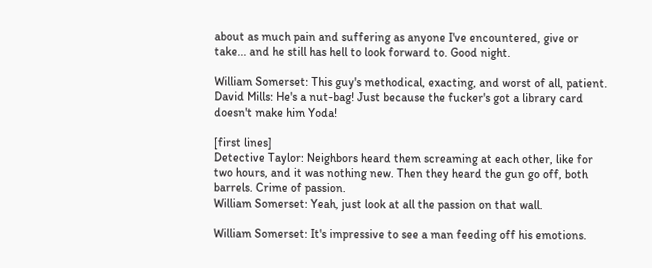about as much pain and suffering as anyone I've encountered, give or take... and he still has hell to look forward to. Good night.

William Somerset: This guy's methodical, exacting, and worst of all, patient.
David Mills: He's a nut-bag! Just because the fucker's got a library card doesn't make him Yoda!

[first lines]
Detective Taylor: Neighbors heard them screaming at each other, like for two hours, and it was nothing new. Then they heard the gun go off, both barrels. Crime of passion.
William Somerset: Yeah, just look at all the passion on that wall.

William Somerset: It's impressive to see a man feeding off his emotions.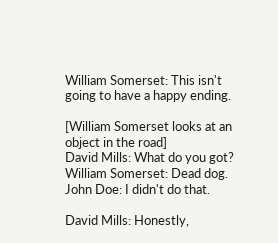William Somerset: This isn't going to have a happy ending.

[William Somerset looks at an object in the road]
David Mills: What do you got?
William Somerset: Dead dog.
John Doe: I didn't do that.

David Mills: Honestly,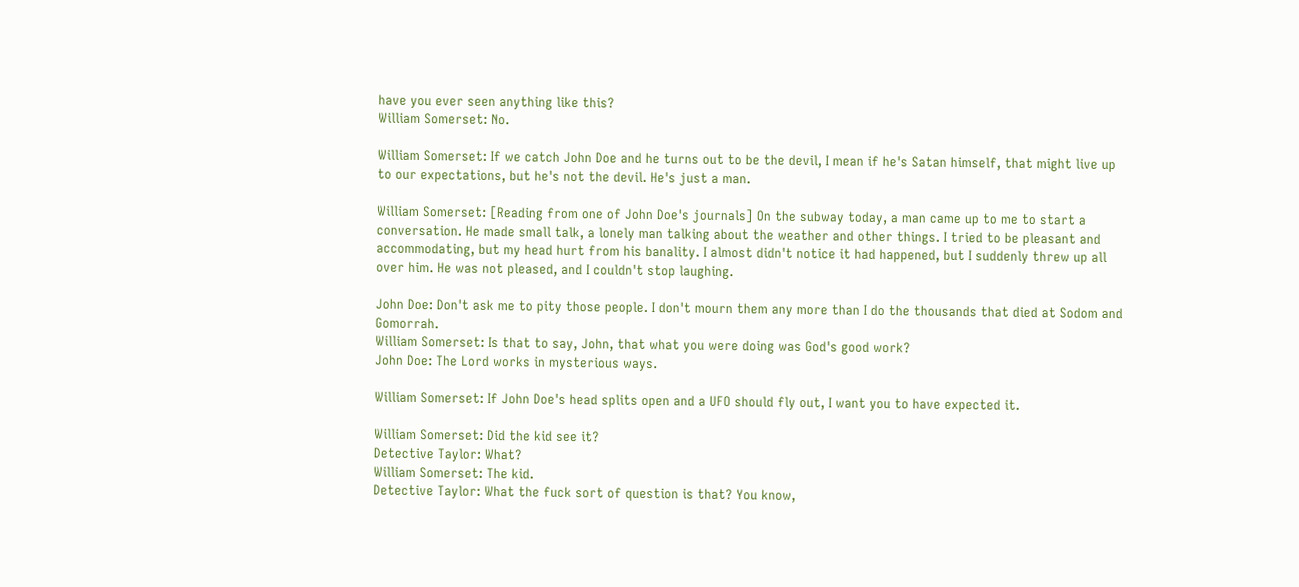have you ever seen anything like this?
William Somerset: No.

William Somerset: If we catch John Doe and he turns out to be the devil, I mean if he's Satan himself, that might live up to our expectations, but he's not the devil. He's just a man.

William Somerset: [Reading from one of John Doe's journals] On the subway today, a man came up to me to start a conversation. He made small talk, a lonely man talking about the weather and other things. I tried to be pleasant and accommodating, but my head hurt from his banality. I almost didn't notice it had happened, but I suddenly threw up all over him. He was not pleased, and I couldn't stop laughing.

John Doe: Don't ask me to pity those people. I don't mourn them any more than I do the thousands that died at Sodom and Gomorrah.
William Somerset: Is that to say, John, that what you were doing was God's good work?
John Doe: The Lord works in mysterious ways.

William Somerset: If John Doe's head splits open and a UFO should fly out, I want you to have expected it.

William Somerset: Did the kid see it?
Detective Taylor: What?
William Somerset: The kid.
Detective Taylor: What the fuck sort of question is that? You know,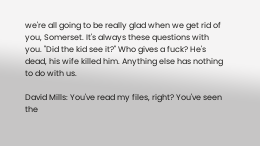we're all going to be really glad when we get rid of you, Somerset. It's always these questions with you. "Did the kid see it?" Who gives a fuck? He's dead, his wife killed him. Anything else has nothing to do with us.

David Mills: You've read my files, right? You've seen the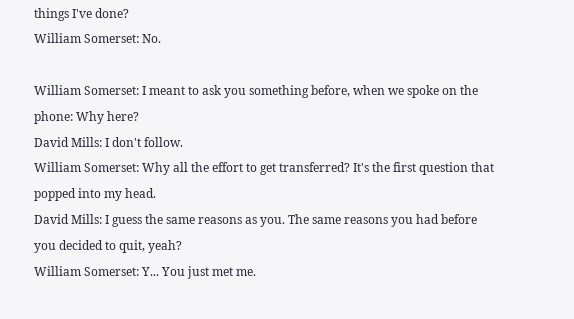things I've done?
William Somerset: No.

William Somerset: I meant to ask you something before, when we spoke on the phone: Why here?
David Mills: I don't follow.
William Somerset: Why all the effort to get transferred? It's the first question that popped into my head.
David Mills: I guess the same reasons as you. The same reasons you had before you decided to quit, yeah?
William Somerset: Y... You just met me.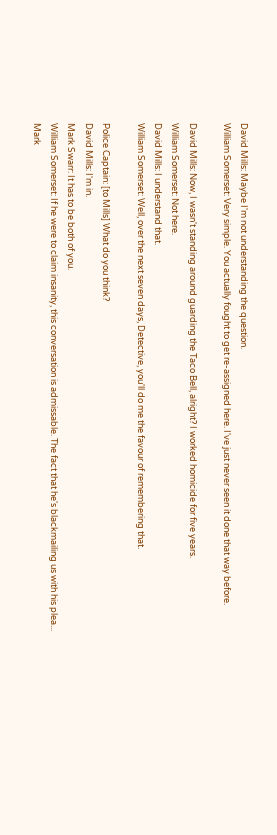David Mills: Maybe I'm not understanding the question.
William Somerset: Very simple. You actually fought to get re-assigned here. I've just never seen it done that way before.

David Mills: Now, I wasn't standing around guarding the Taco Bell, alright? I worked homicide for five years.
William Somerset: Not here.
David Mills: I understand that.
William Somerset: Well, over the next seven days, Detective, you'll do me the favour of remembering that.

Police Captain: [to Mills] What do you think?
David Mills: I'm in.
Mark Swarr: It has to be both of you.
William Somerset: If he were to claim insanity, this conversation is admissable. The fact that he's blackmailing us with his plea...
Mark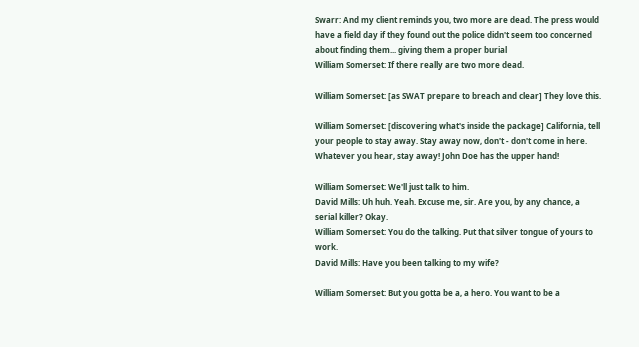Swarr: And my client reminds you, two more are dead. The press would have a field day if they found out the police didn't seem too concerned about finding them... giving them a proper burial
William Somerset: If there really are two more dead.

William Somerset: [as SWAT prepare to breach and clear] They love this.

William Somerset: [discovering what's inside the package] California, tell your people to stay away. Stay away now, don't - don't come in here. Whatever you hear, stay away! John Doe has the upper hand!

William Somerset: We'll just talk to him.
David Mills: Uh huh. Yeah. Excuse me, sir. Are you, by any chance, a serial killer? Okay.
William Somerset: You do the talking. Put that silver tongue of yours to work.
David Mills: Have you been talking to my wife?

William Somerset: But you gotta be a, a hero. You want to be a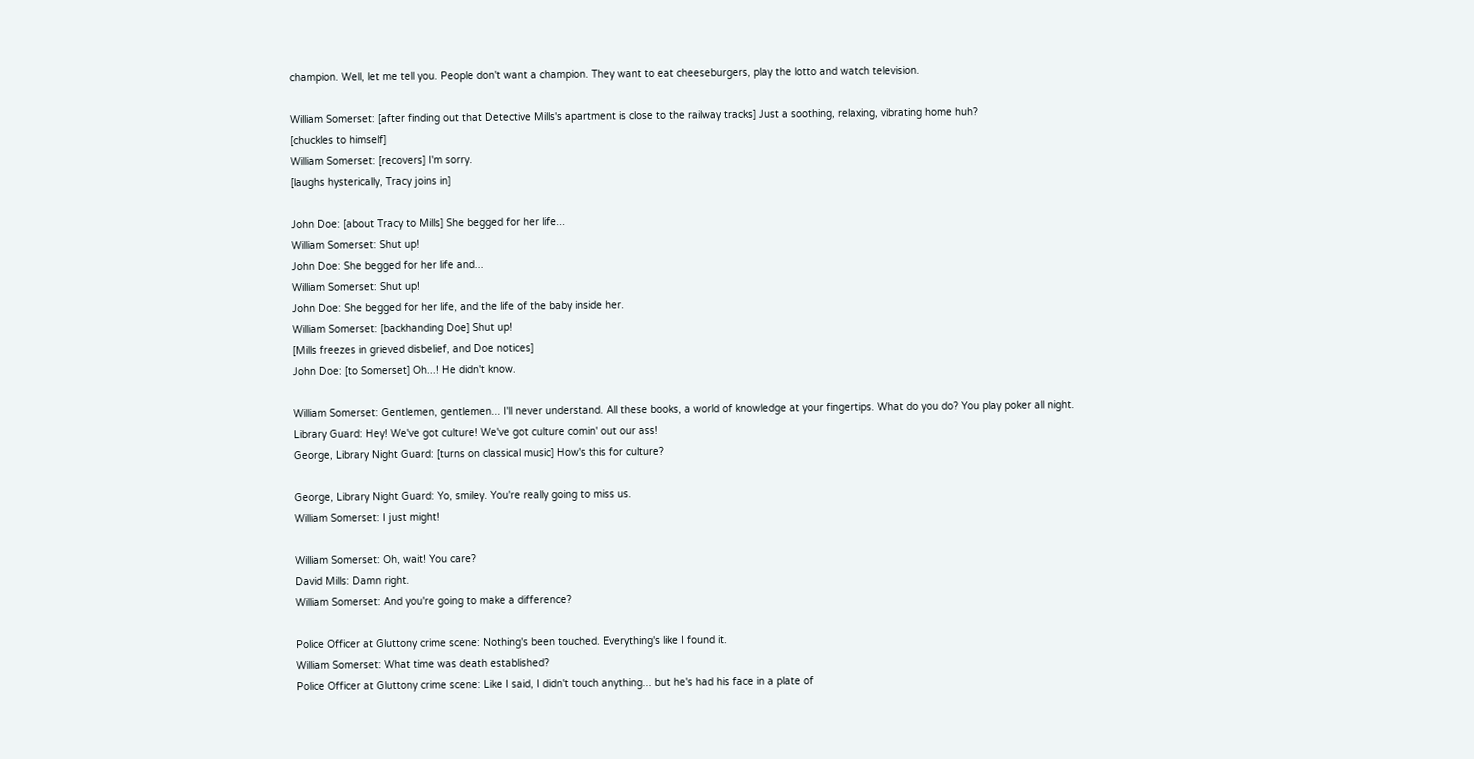champion. Well, let me tell you. People don't want a champion. They want to eat cheeseburgers, play the lotto and watch television.

William Somerset: [after finding out that Detective Mills's apartment is close to the railway tracks] Just a soothing, relaxing, vibrating home huh?
[chuckles to himself]
William Somerset: [recovers] I'm sorry.
[laughs hysterically, Tracy joins in]

John Doe: [about Tracy to Mills] She begged for her life...
William Somerset: Shut up!
John Doe: She begged for her life and...
William Somerset: Shut up!
John Doe: She begged for her life, and the life of the baby inside her.
William Somerset: [backhanding Doe] Shut up!
[Mills freezes in grieved disbelief, and Doe notices]
John Doe: [to Somerset] Oh...! He didn't know.

William Somerset: Gentlemen, gentlemen... I'll never understand. All these books, a world of knowledge at your fingertips. What do you do? You play poker all night.
Library Guard: Hey! We've got culture! We've got culture comin' out our ass!
George, Library Night Guard: [turns on classical music] How's this for culture?

George, Library Night Guard: Yo, smiley. You're really going to miss us.
William Somerset: I just might!

William Somerset: Oh, wait! You care?
David Mills: Damn right.
William Somerset: And you're going to make a difference?

Police Officer at Gluttony crime scene: Nothing's been touched. Everything's like I found it.
William Somerset: What time was death established?
Police Officer at Gluttony crime scene: Like I said, I didn't touch anything... but he's had his face in a plate of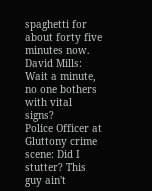spaghetti for about forty five minutes now.
David Mills: Wait a minute, no one bothers with vital signs?
Police Officer at Gluttony crime scene: Did I stutter? This guy ain't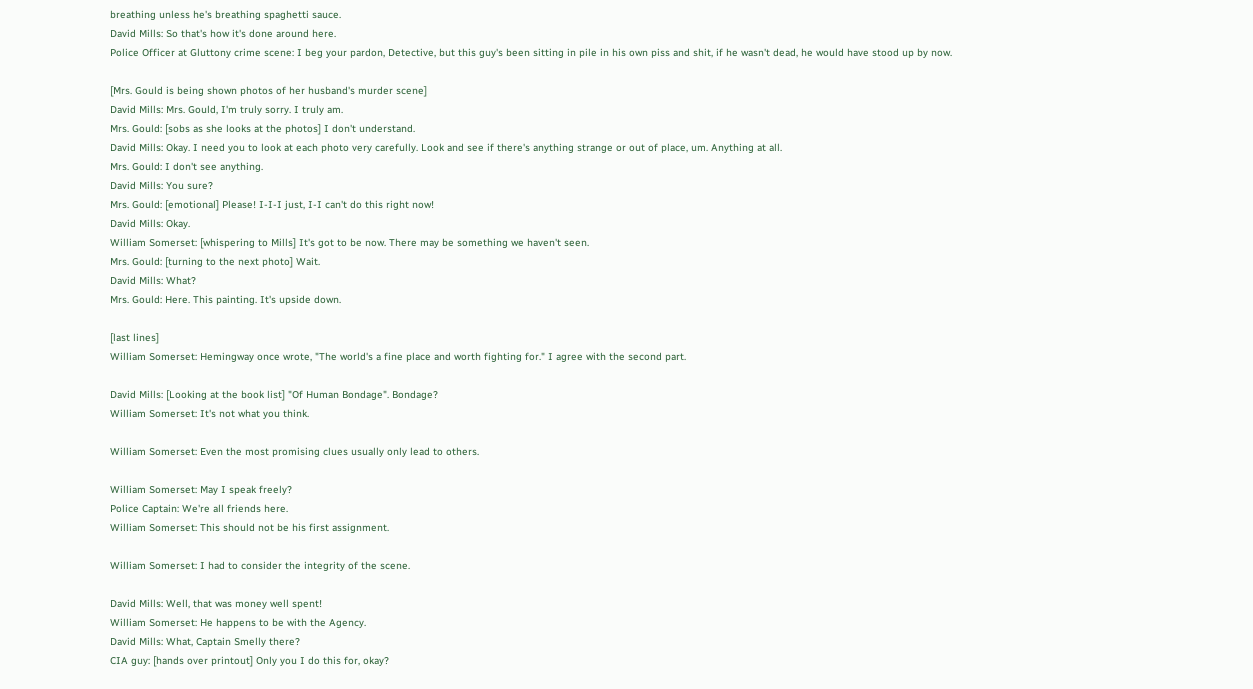breathing unless he's breathing spaghetti sauce.
David Mills: So that's how it's done around here.
Police Officer at Gluttony crime scene: I beg your pardon, Detective, but this guy's been sitting in pile in his own piss and shit, if he wasn't dead, he would have stood up by now.

[Mrs. Gould is being shown photos of her husband's murder scene]
David Mills: Mrs. Gould, I'm truly sorry. I truly am.
Mrs. Gould: [sobs as she looks at the photos] I don't understand.
David Mills: Okay. I need you to look at each photo very carefully. Look and see if there's anything strange or out of place, um. Anything at all.
Mrs. Gould: I don't see anything.
David Mills: You sure?
Mrs. Gould: [emotional] Please! I-I-I just, I-I can't do this right now!
David Mills: Okay.
William Somerset: [whispering to Mills] It's got to be now. There may be something we haven't seen.
Mrs. Gould: [turning to the next photo] Wait.
David Mills: What?
Mrs. Gould: Here. This painting. It's upside down.

[last lines]
William Somerset: Hemingway once wrote, "The world's a fine place and worth fighting for." I agree with the second part.

David Mills: [Looking at the book list] "Of Human Bondage". Bondage?
William Somerset: It's not what you think.

William Somerset: Even the most promising clues usually only lead to others.

William Somerset: May I speak freely?
Police Captain: We're all friends here.
William Somerset: This should not be his first assignment.

William Somerset: I had to consider the integrity of the scene.

David Mills: Well, that was money well spent!
William Somerset: He happens to be with the Agency.
David Mills: What, Captain Smelly there?
CIA guy: [hands over printout] Only you I do this for, okay?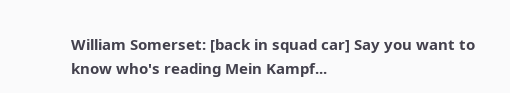William Somerset: [back in squad car] Say you want to know who's reading Mein Kampf...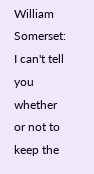William Somerset: I can't tell you whether or not to keep the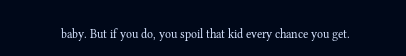baby. But if you do, you spoil that kid every chance you get.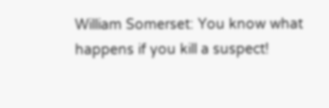William Somerset: You know what happens if you kill a suspect!